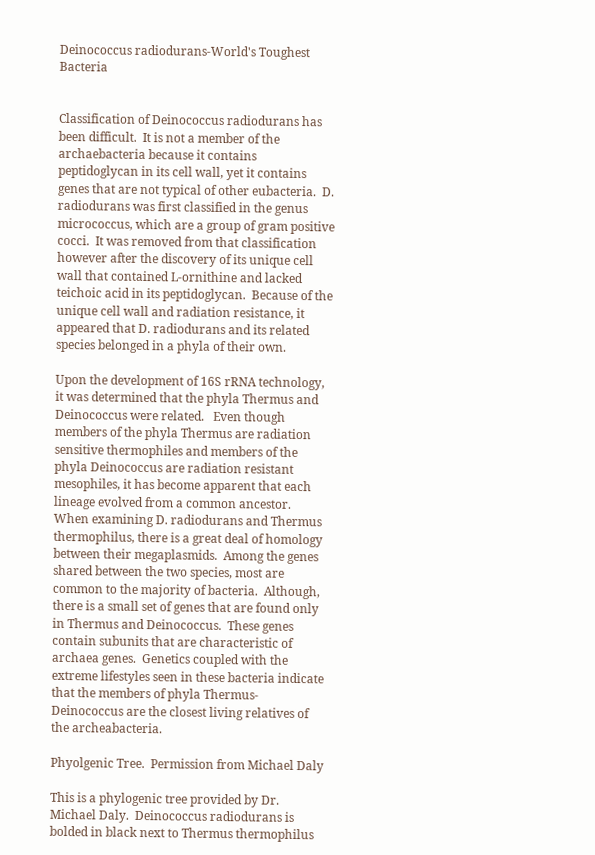Deinococcus radiodurans-World's Toughest Bacteria


Classification of Deinococcus radiodurans has been difficult.  It is not a member of the archaebacteria because it contains peptidoglycan in its cell wall, yet it contains genes that are not typical of other eubacteria.  D. radiodurans was first classified in the genus micrococcus, which are a group of gram positive cocci.  It was removed from that classification however after the discovery of its unique cell wall that contained L-ornithine and lacked teichoic acid in its peptidoglycan.  Because of the unique cell wall and radiation resistance, it appeared that D. radiodurans and its related species belonged in a phyla of their own.

Upon the development of 16S rRNA technology, it was determined that the phyla Thermus and Deinococcus were related.   Even though members of the phyla Thermus are radiation sensitive thermophiles and members of the phyla Deinococcus are radiation resistant mesophiles, it has become apparent that each lineage evolved from a common ancestor.  When examining D. radiodurans and Thermus thermophilus, there is a great deal of homology between their megaplasmids.  Among the genes shared between the two species, most are common to the majority of bacteria.  Although, there is a small set of genes that are found only in Thermus and Deinococcus.  These genes contain subunits that are characteristic of archaea genes.  Genetics coupled with the extreme lifestyles seen in these bacteria indicate that the members of phyla Thermus-Deinococcus are the closest living relatives of the archeabacteria.

Phyolgenic Tree.  Permission from Michael Daly

This is a phylogenic tree provided by Dr. Michael Daly.  Deinococcus radiodurans is bolded in black next to Thermus thermophilus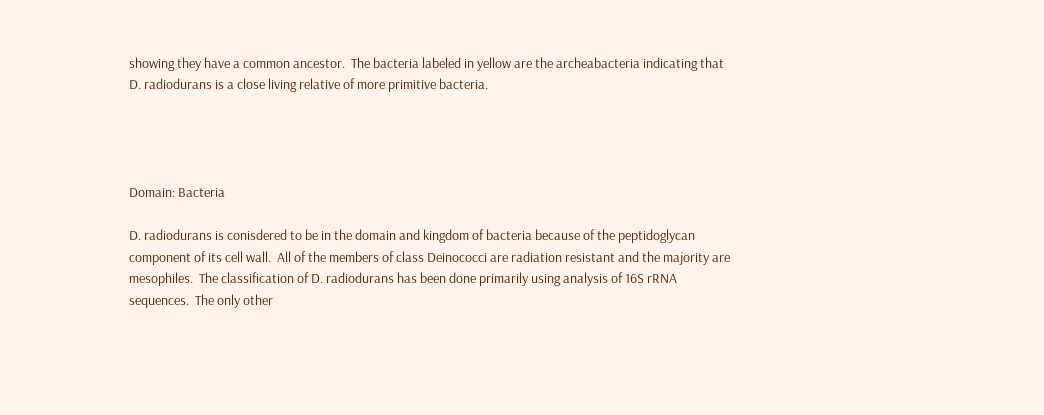showing they have a common ancestor.  The bacteria labeled in yellow are the archeabacteria indicating that D. radiodurans is a close living relative of more primitive bacteria.




Domain: Bacteria

D. radiodurans is conisdered to be in the domain and kingdom of bacteria because of the peptidoglycan component of its cell wall.  All of the members of class Deinococci are radiation resistant and the majority are mesophiles.  The classification of D. radiodurans has been done primarily using analysis of 16S rRNA sequences.  The only other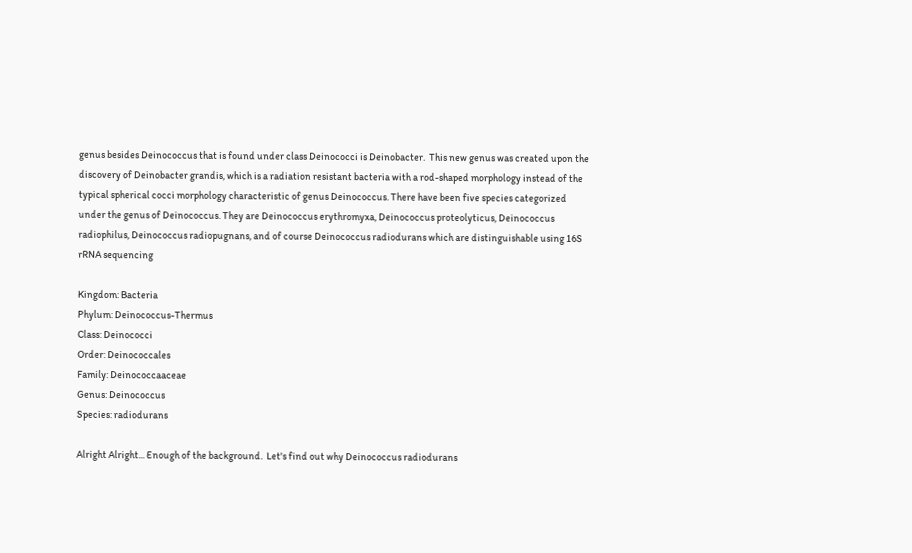genus besides Deinococcus that is found under class Deinococci is Deinobacter.  This new genus was created upon the discovery of Deinobacter grandis, which is a radiation resistant bacteria with a rod-shaped morphology instead of the typical spherical cocci morphology characteristic of genus Deinococcus. There have been five species categorized under the genus of Deinococcus. They are Deinococcus erythromyxa, Deinococcus proteolyticus, Deinococcus radiophilus, Deinococcus radiopugnans, and of course Deinococcus radiodurans which are distinguishable using 16S rRNA sequencing

Kingdom: Bacteria
Phylum: Deinococcus-Thermus
Class: Deinococci
Order: Deinococcales
Family: Deinococcaaceae
Genus: Deinococcus
Species: radiodurans

Alright Alright... Enough of the background.  Let's find out why Deinococcus radiodurans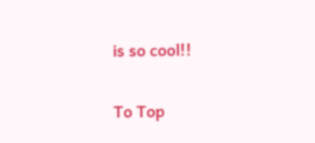is so cool!!

To Top